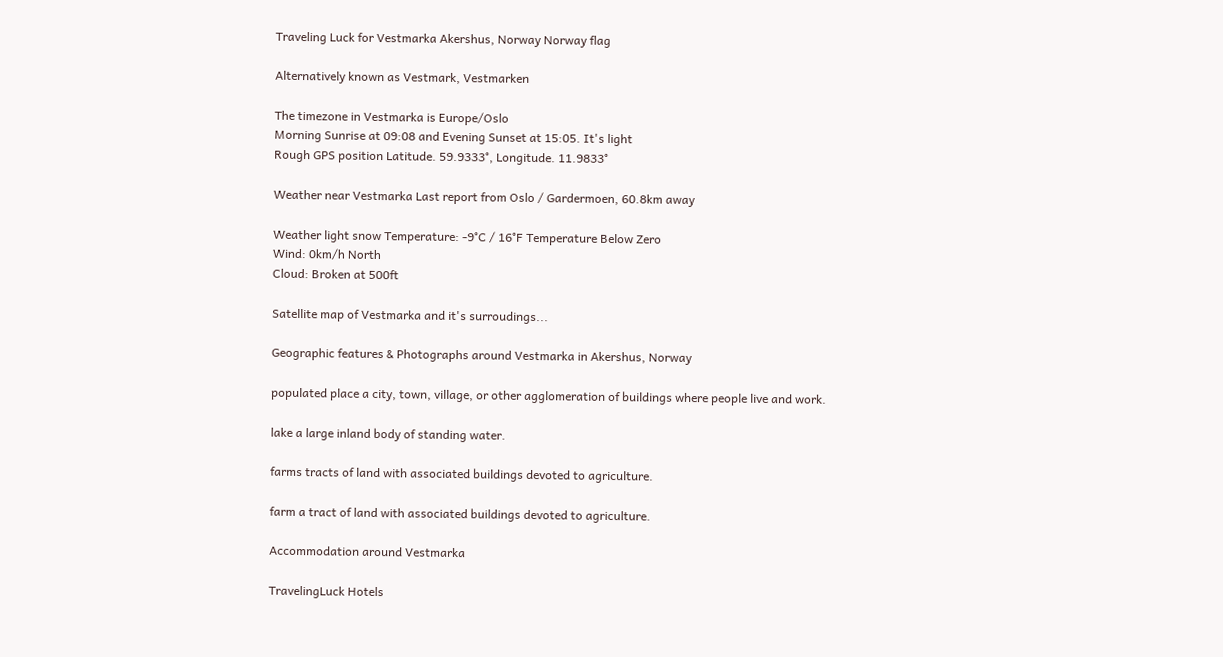Traveling Luck for Vestmarka Akershus, Norway Norway flag

Alternatively known as Vestmark, Vestmarken

The timezone in Vestmarka is Europe/Oslo
Morning Sunrise at 09:08 and Evening Sunset at 15:05. It's light
Rough GPS position Latitude. 59.9333°, Longitude. 11.9833°

Weather near Vestmarka Last report from Oslo / Gardermoen, 60.8km away

Weather light snow Temperature: -9°C / 16°F Temperature Below Zero
Wind: 0km/h North
Cloud: Broken at 500ft

Satellite map of Vestmarka and it's surroudings...

Geographic features & Photographs around Vestmarka in Akershus, Norway

populated place a city, town, village, or other agglomeration of buildings where people live and work.

lake a large inland body of standing water.

farms tracts of land with associated buildings devoted to agriculture.

farm a tract of land with associated buildings devoted to agriculture.

Accommodation around Vestmarka

TravelingLuck Hotels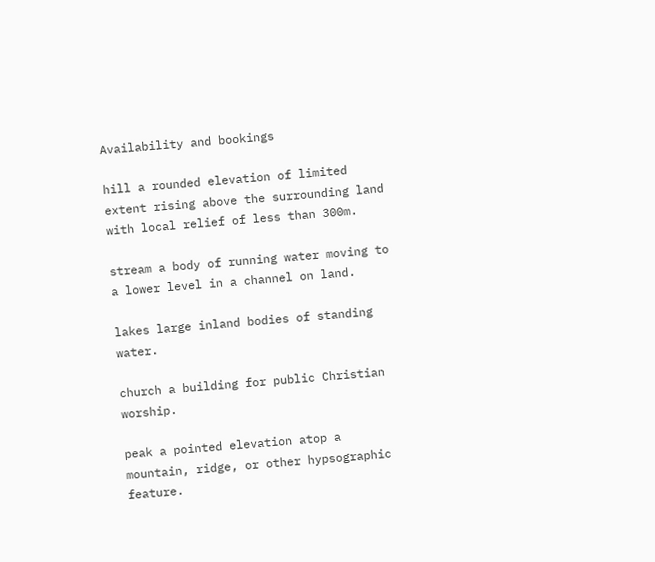Availability and bookings

hill a rounded elevation of limited extent rising above the surrounding land with local relief of less than 300m.

stream a body of running water moving to a lower level in a channel on land.

lakes large inland bodies of standing water.

church a building for public Christian worship.

peak a pointed elevation atop a mountain, ridge, or other hypsographic feature.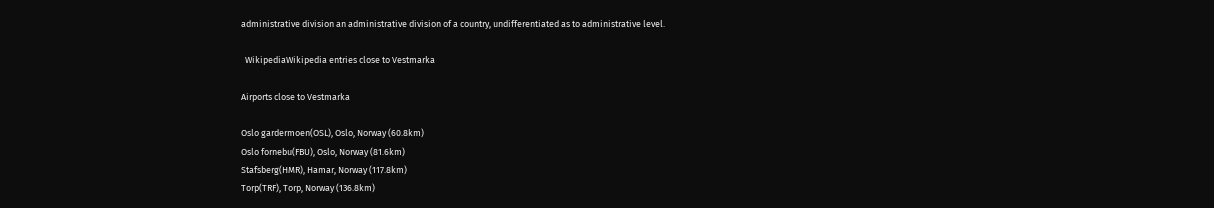administrative division an administrative division of a country, undifferentiated as to administrative level.

  WikipediaWikipedia entries close to Vestmarka

Airports close to Vestmarka

Oslo gardermoen(OSL), Oslo, Norway (60.8km)
Oslo fornebu(FBU), Oslo, Norway (81.6km)
Stafsberg(HMR), Hamar, Norway (117.8km)
Torp(TRF), Torp, Norway (136.8km)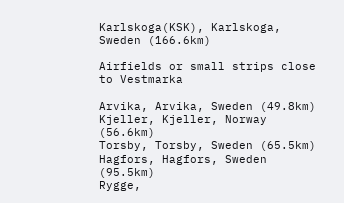Karlskoga(KSK), Karlskoga, Sweden (166.6km)

Airfields or small strips close to Vestmarka

Arvika, Arvika, Sweden (49.8km)
Kjeller, Kjeller, Norway (56.6km)
Torsby, Torsby, Sweden (65.5km)
Hagfors, Hagfors, Sweden (95.5km)
Rygge,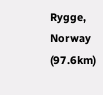Rygge, Norway (97.6km)